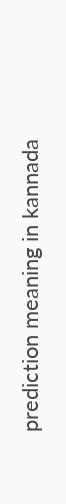prediction meaning in kannada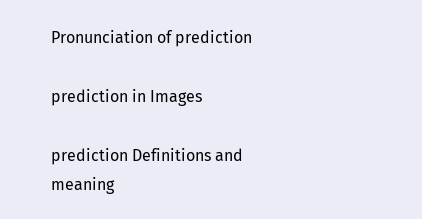Pronunciation of prediction

prediction in Images

prediction Definitions and meaning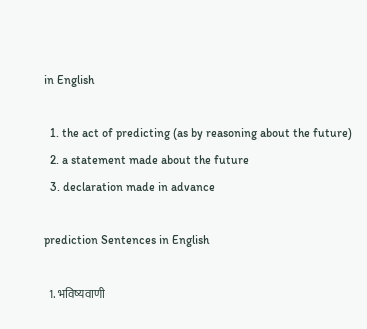in English

  1. the act of predicting (as by reasoning about the future)
  2. a statement made about the future
  3. declaration made in advance

prediction Sentences in English

  1. भविष्यवाणी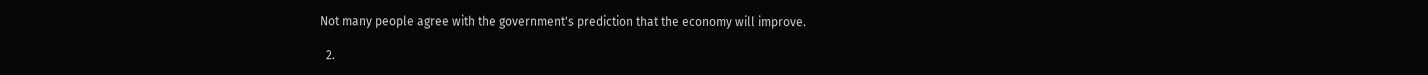Not many people agree with the government's prediction that the economy will improve.

  2.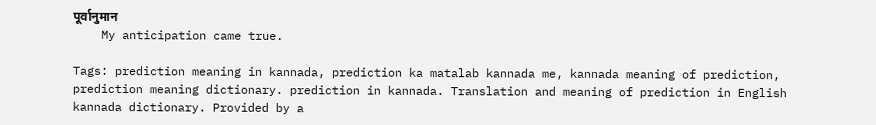पूर्वानुमान
    My anticipation came true.

Tags: prediction meaning in kannada, prediction ka matalab kannada me, kannada meaning of prediction, prediction meaning dictionary. prediction in kannada. Translation and meaning of prediction in English kannada dictionary. Provided by a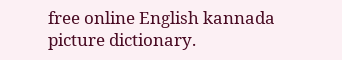free online English kannada picture dictionary.